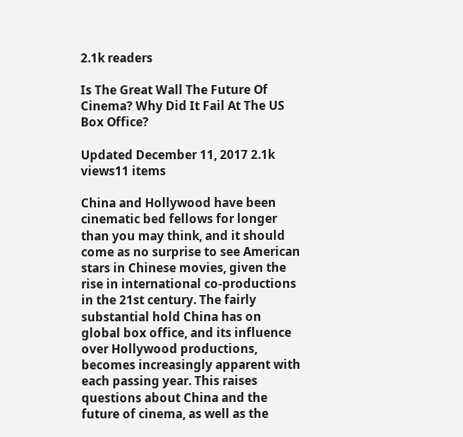2.1k readers

Is The Great Wall The Future Of Cinema? Why Did It Fail At The US Box Office?

Updated December 11, 2017 2.1k views11 items

China and Hollywood have been cinematic bed fellows for longer than you may think, and it should come as no surprise to see American stars in Chinese movies, given the rise in international co-productions in the 21st century. The fairly substantial hold China has on global box office, and its influence over Hollywood productions, becomes increasingly apparent with each passing year. This raises questions about China and the future of cinema, as well as the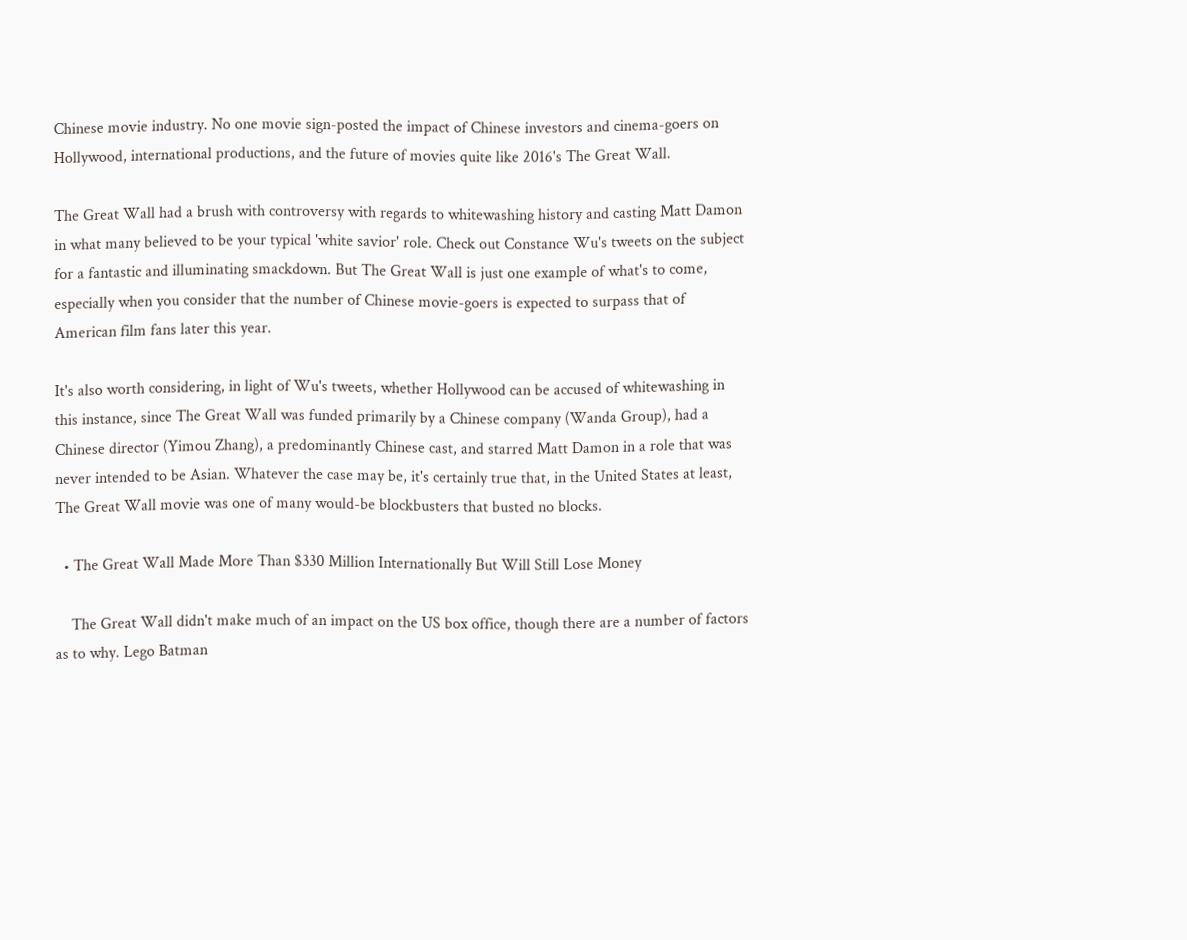Chinese movie industry. No one movie sign-posted the impact of Chinese investors and cinema-goers on Hollywood, international productions, and the future of movies quite like 2016's The Great Wall.

The Great Wall had a brush with controversy with regards to whitewashing history and casting Matt Damon in what many believed to be your typical 'white savior' role. Check out Constance Wu's tweets on the subject for a fantastic and illuminating smackdown. But The Great Wall is just one example of what's to come, especially when you consider that the number of Chinese movie-goers is expected to surpass that of American film fans later this year.

It's also worth considering, in light of Wu's tweets, whether Hollywood can be accused of whitewashing in this instance, since The Great Wall was funded primarily by a Chinese company (Wanda Group), had a Chinese director (Yimou Zhang), a predominantly Chinese cast, and starred Matt Damon in a role that was never intended to be Asian. Whatever the case may be, it's certainly true that, in the United States at least, The Great Wall movie was one of many would-be blockbusters that busted no blocks.

  • The Great Wall Made More Than $330 Million Internationally But Will Still Lose Money

    The Great Wall didn't make much of an impact on the US box office, though there are a number of factors as to why. Lego Batman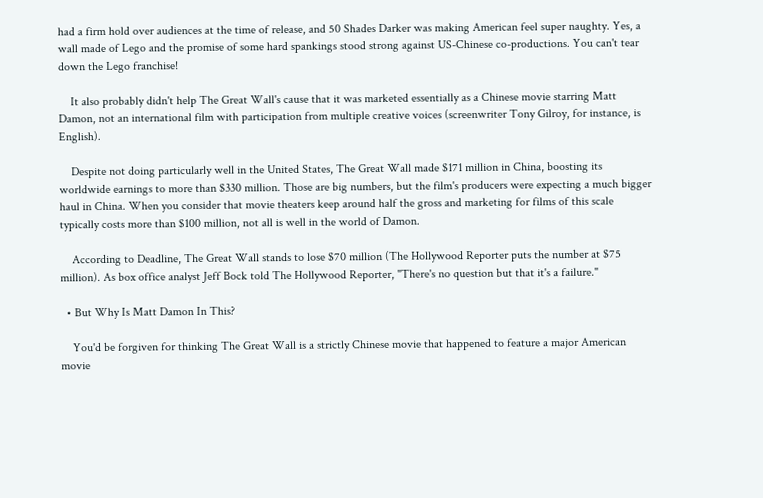had a firm hold over audiences at the time of release, and 50 Shades Darker was making American feel super naughty. Yes, a wall made of Lego and the promise of some hard spankings stood strong against US-Chinese co-productions. You can't tear down the Lego franchise!

    It also probably didn't help The Great Wall's cause that it was marketed essentially as a Chinese movie starring Matt Damon, not an international film with participation from multiple creative voices (screenwriter Tony Gilroy, for instance, is English).

    Despite not doing particularly well in the United States, The Great Wall made $171 million in China, boosting its worldwide earnings to more than $330 million. Those are big numbers, but the film's producers were expecting a much bigger haul in China. When you consider that movie theaters keep around half the gross and marketing for films of this scale typically costs more than $100 million, not all is well in the world of Damon.

    According to Deadline, The Great Wall stands to lose $70 million (The Hollywood Reporter puts the number at $75 million). As box office analyst Jeff Bock told The Hollywood Reporter, "There's no question but that it's a failure."

  • But Why Is Matt Damon In This?

    You'd be forgiven for thinking The Great Wall is a strictly Chinese movie that happened to feature a major American movie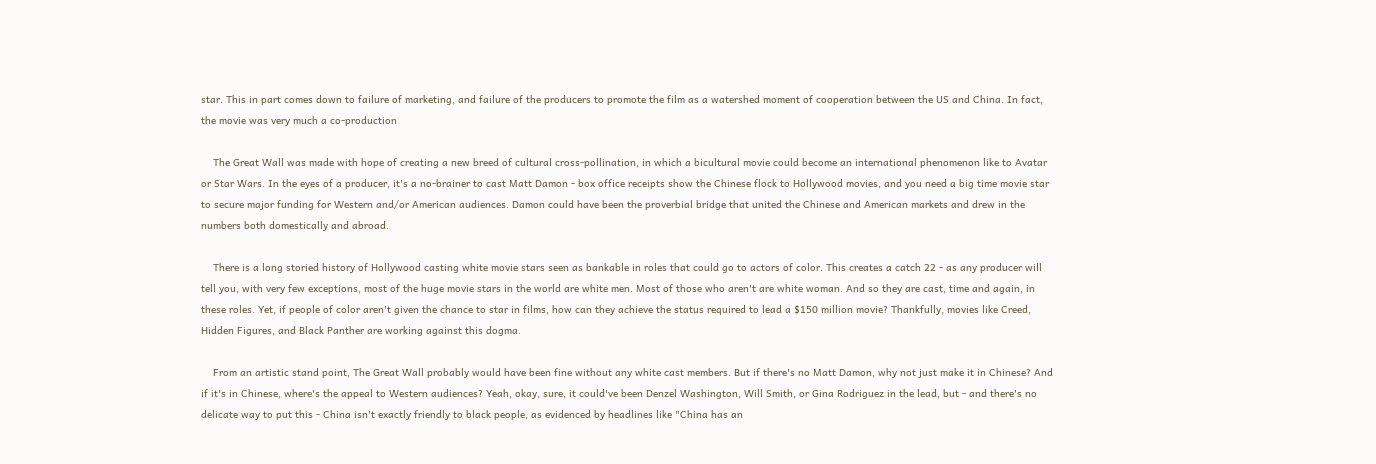star. This in part comes down to failure of marketing, and failure of the producers to promote the film as a watershed moment of cooperation between the US and China. In fact, the movie was very much a co-production

    The Great Wall was made with hope of creating a new breed of cultural cross-pollination, in which a bicultural movie could become an international phenomenon like to Avatar or Star Wars. In the eyes of a producer, it's a no-brainer to cast Matt Damon - box office receipts show the Chinese flock to Hollywood movies, and you need a big time movie star to secure major funding for Western and/or American audiences. Damon could have been the proverbial bridge that united the Chinese and American markets and drew in the numbers both domestically and abroad.

    There is a long storied history of Hollywood casting white movie stars seen as bankable in roles that could go to actors of color. This creates a catch 22 - as any producer will tell you, with very few exceptions, most of the huge movie stars in the world are white men. Most of those who aren't are white woman. And so they are cast, time and again, in these roles. Yet, if people of color aren't given the chance to star in films, how can they achieve the status required to lead a $150 million movie? Thankfully, movies like Creed, Hidden Figures, and Black Panther are working against this dogma.

    From an artistic stand point, The Great Wall probably would have been fine without any white cast members. But if there's no Matt Damon, why not just make it in Chinese? And if it's in Chinese, where's the appeal to Western audiences? Yeah, okay, sure, it could've been Denzel Washington, Will Smith, or Gina Rodriguez in the lead, but - and there's no delicate way to put this - China isn't exactly friendly to black people, as evidenced by headlines like "China has an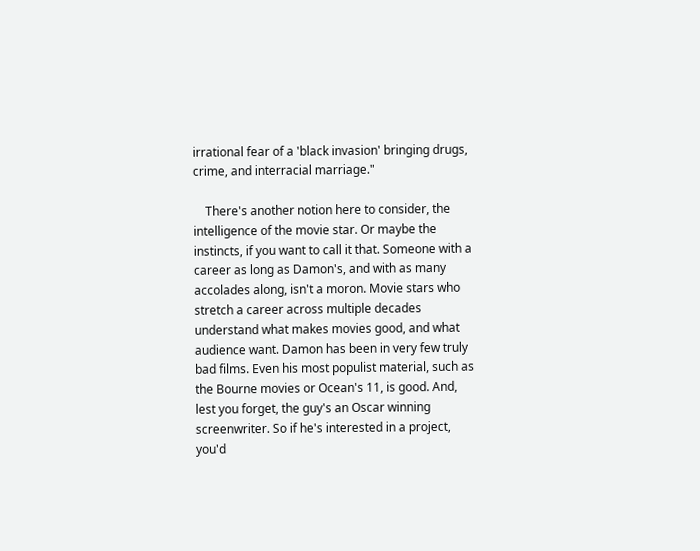irrational fear of a 'black invasion' bringing drugs, crime, and interracial marriage."

    There's another notion here to consider, the intelligence of the movie star. Or maybe the instincts, if you want to call it that. Someone with a career as long as Damon's, and with as many accolades along, isn't a moron. Movie stars who stretch a career across multiple decades understand what makes movies good, and what audience want. Damon has been in very few truly bad films. Even his most populist material, such as the Bourne movies or Ocean's 11, is good. And, lest you forget, the guy's an Oscar winning screenwriter. So if he's interested in a project, you'd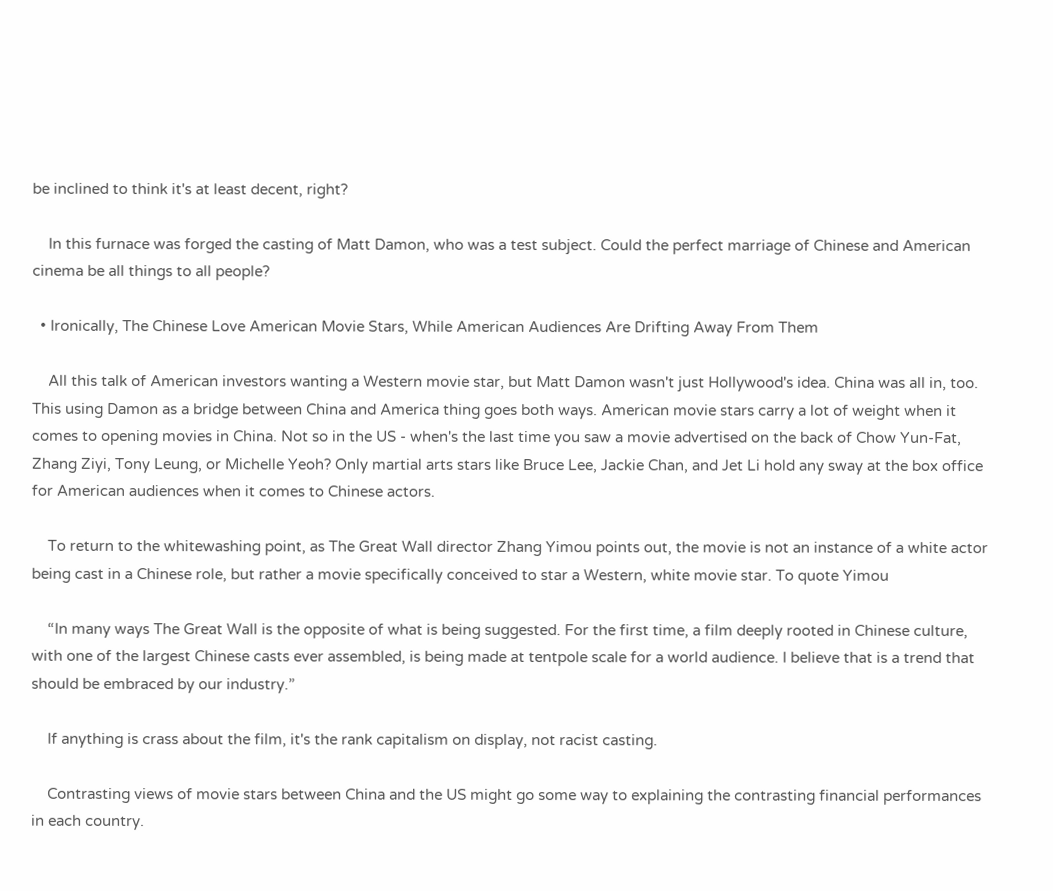be inclined to think it's at least decent, right?

    In this furnace was forged the casting of Matt Damon, who was a test subject. Could the perfect marriage of Chinese and American cinema be all things to all people?

  • Ironically, The Chinese Love American Movie Stars, While American Audiences Are Drifting Away From Them

    All this talk of American investors wanting a Western movie star, but Matt Damon wasn't just Hollywood's idea. China was all in, too. This using Damon as a bridge between China and America thing goes both ways. American movie stars carry a lot of weight when it comes to opening movies in China. Not so in the US - when's the last time you saw a movie advertised on the back of Chow Yun-Fat, Zhang Ziyi, Tony Leung, or Michelle Yeoh? Only martial arts stars like Bruce Lee, Jackie Chan, and Jet Li hold any sway at the box office for American audiences when it comes to Chinese actors.

    To return to the whitewashing point, as The Great Wall director Zhang Yimou points out, the movie is not an instance of a white actor being cast in a Chinese role, but rather a movie specifically conceived to star a Western, white movie star. To quote Yimou

    “In many ways The Great Wall is the opposite of what is being suggested. For the first time, a film deeply rooted in Chinese culture, with one of the largest Chinese casts ever assembled, is being made at tentpole scale for a world audience. I believe that is a trend that should be embraced by our industry.”

    If anything is crass about the film, it's the rank capitalism on display, not racist casting.

    Contrasting views of movie stars between China and the US might go some way to explaining the contrasting financial performances in each country.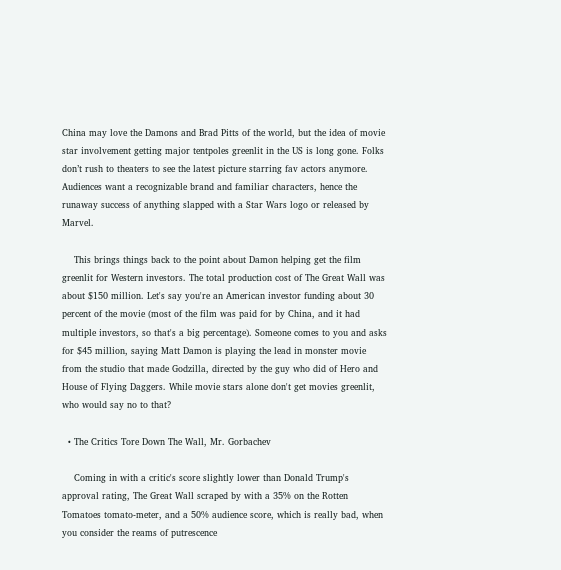China may love the Damons and Brad Pitts of the world, but the idea of movie star involvement getting major tentpoles greenlit in the US is long gone. Folks don’t rush to theaters to see the latest picture starring fav actors anymore. Audiences want a recognizable brand and familiar characters, hence the runaway success of anything slapped with a Star Wars logo or released by Marvel.

    This brings things back to the point about Damon helping get the film greenlit for Western investors. The total production cost of The Great Wall was about $150 million. Let's say you're an American investor funding about 30 percent of the movie (most of the film was paid for by China, and it had multiple investors, so that's a big percentage). Someone comes to you and asks for $45 million, saying Matt Damon is playing the lead in monster movie from the studio that made Godzilla, directed by the guy who did of Hero and House of Flying Daggers. While movie stars alone don't get movies greenlit, who would say no to that?

  • The Critics Tore Down The Wall, Mr. Gorbachev

    Coming in with a critic's score slightly lower than Donald Trump's approval rating, The Great Wall scraped by with a 35% on the Rotten Tomatoes tomato-meter, and a 50% audience score, which is really bad, when you consider the reams of putrescence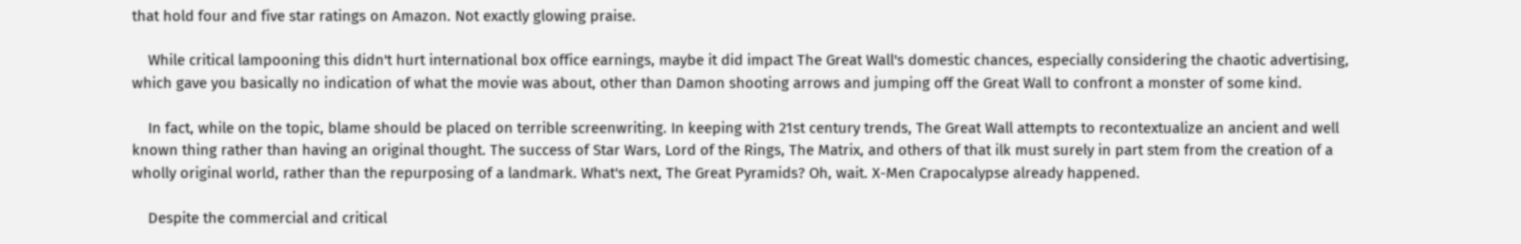that hold four and five star ratings on Amazon. Not exactly glowing praise.

    While critical lampooning this didn't hurt international box office earnings, maybe it did impact The Great Wall's domestic chances, especially considering the chaotic advertising, which gave you basically no indication of what the movie was about, other than Damon shooting arrows and jumping off the Great Wall to confront a monster of some kind.

    In fact, while on the topic, blame should be placed on terrible screenwriting. In keeping with 21st century trends, The Great Wall attempts to recontextualize an ancient and well known thing rather than having an original thought. The success of Star Wars, Lord of the Rings, The Matrix, and others of that ilk must surely in part stem from the creation of a wholly original world, rather than the repurposing of a landmark. What's next, The Great Pyramids? Oh, wait. X-Men Crapocalypse already happened.

    Despite the commercial and critical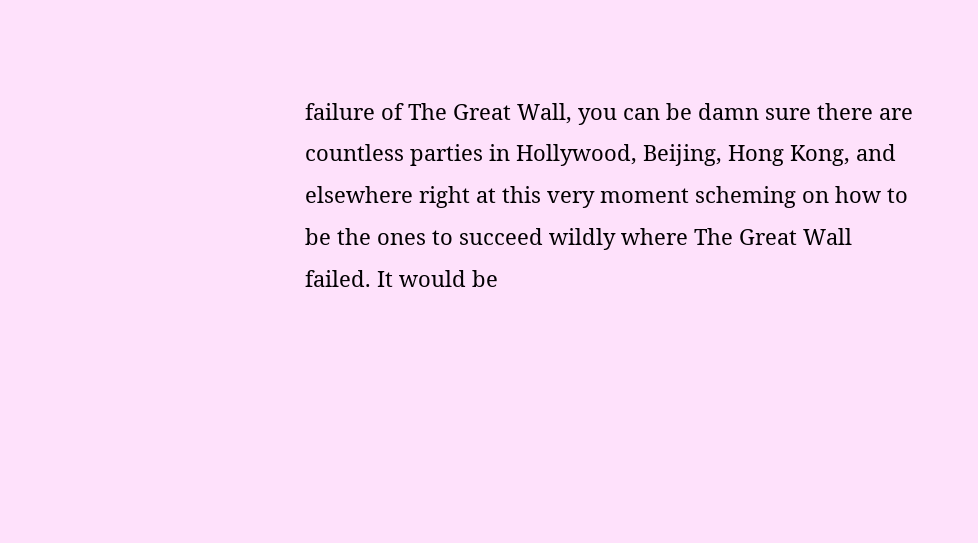failure of The Great Wall, you can be damn sure there are countless parties in Hollywood, Beijing, Hong Kong, and elsewhere right at this very moment scheming on how to be the ones to succeed wildly where The Great Wall failed. It would be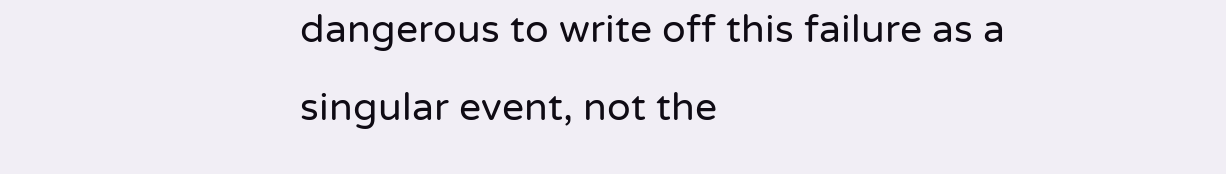dangerous to write off this failure as a singular event, not the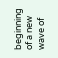beginning of a new wave of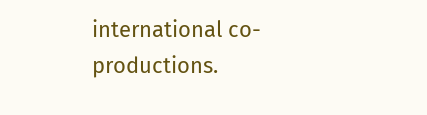international co-productions.